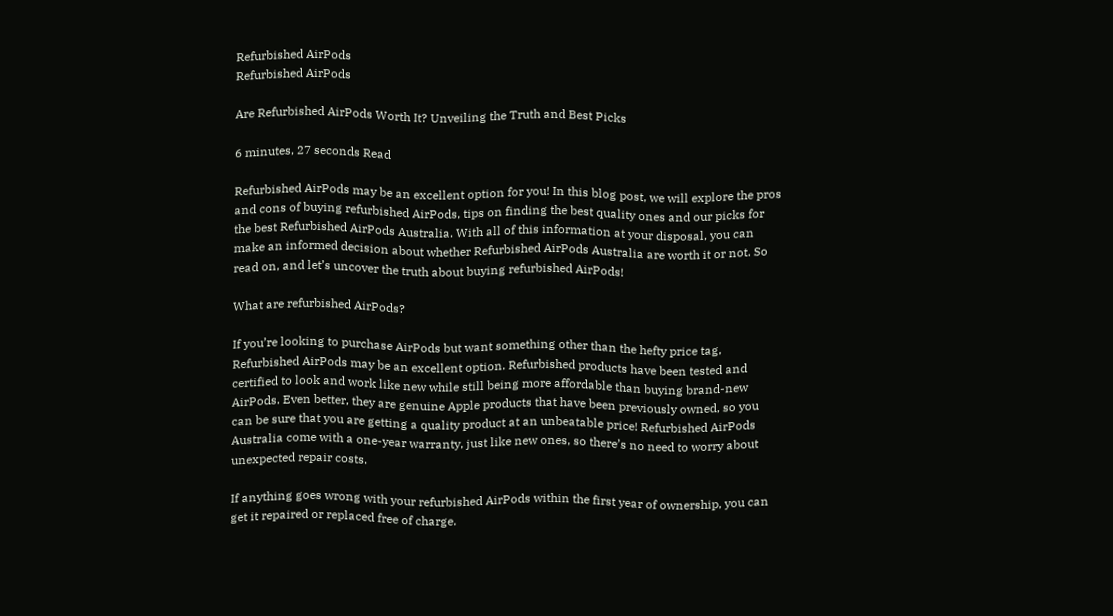Refurbished AirPods
Refurbished AirPods

Are Refurbished AirPods Worth It? Unveiling the Truth and Best Picks

6 minutes, 27 seconds Read

Refurbished AirPods may be an excellent option for you! In this blog post, we will explore the pros and cons of buying refurbished AirPods, tips on finding the best quality ones and our picks for the best Refurbished AirPods Australia. With all of this information at your disposal, you can make an informed decision about whether Refurbished AirPods Australia are worth it or not. So read on, and let’s uncover the truth about buying refurbished AirPods!

What are refurbished AirPods?

If you’re looking to purchase AirPods but want something other than the hefty price tag, Refurbished AirPods may be an excellent option. Refurbished products have been tested and certified to look and work like new while still being more affordable than buying brand-new AirPods. Even better, they are genuine Apple products that have been previously owned, so you can be sure that you are getting a quality product at an unbeatable price! Refurbished AirPods Australia come with a one-year warranty, just like new ones, so there’s no need to worry about unexpected repair costs.

If anything goes wrong with your refurbished AirPods within the first year of ownership, you can get it repaired or replaced free of charge.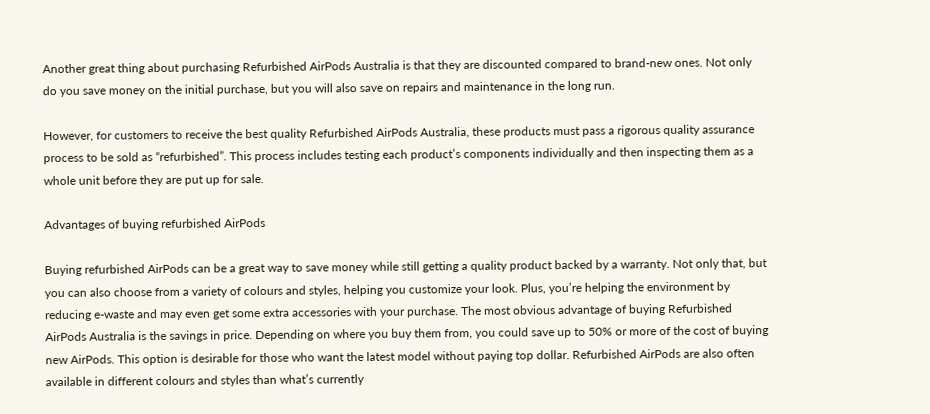Another great thing about purchasing Refurbished AirPods Australia is that they are discounted compared to brand-new ones. Not only do you save money on the initial purchase, but you will also save on repairs and maintenance in the long run.

However, for customers to receive the best quality Refurbished AirPods Australia, these products must pass a rigorous quality assurance process to be sold as “refurbished”. This process includes testing each product’s components individually and then inspecting them as a whole unit before they are put up for sale.

Advantages of buying refurbished AirPods

Buying refurbished AirPods can be a great way to save money while still getting a quality product backed by a warranty. Not only that, but you can also choose from a variety of colours and styles, helping you customize your look. Plus, you’re helping the environment by reducing e-waste and may even get some extra accessories with your purchase. The most obvious advantage of buying Refurbished AirPods Australia is the savings in price. Depending on where you buy them from, you could save up to 50% or more of the cost of buying new AirPods. This option is desirable for those who want the latest model without paying top dollar. Refurbished AirPods are also often available in different colours and styles than what’s currently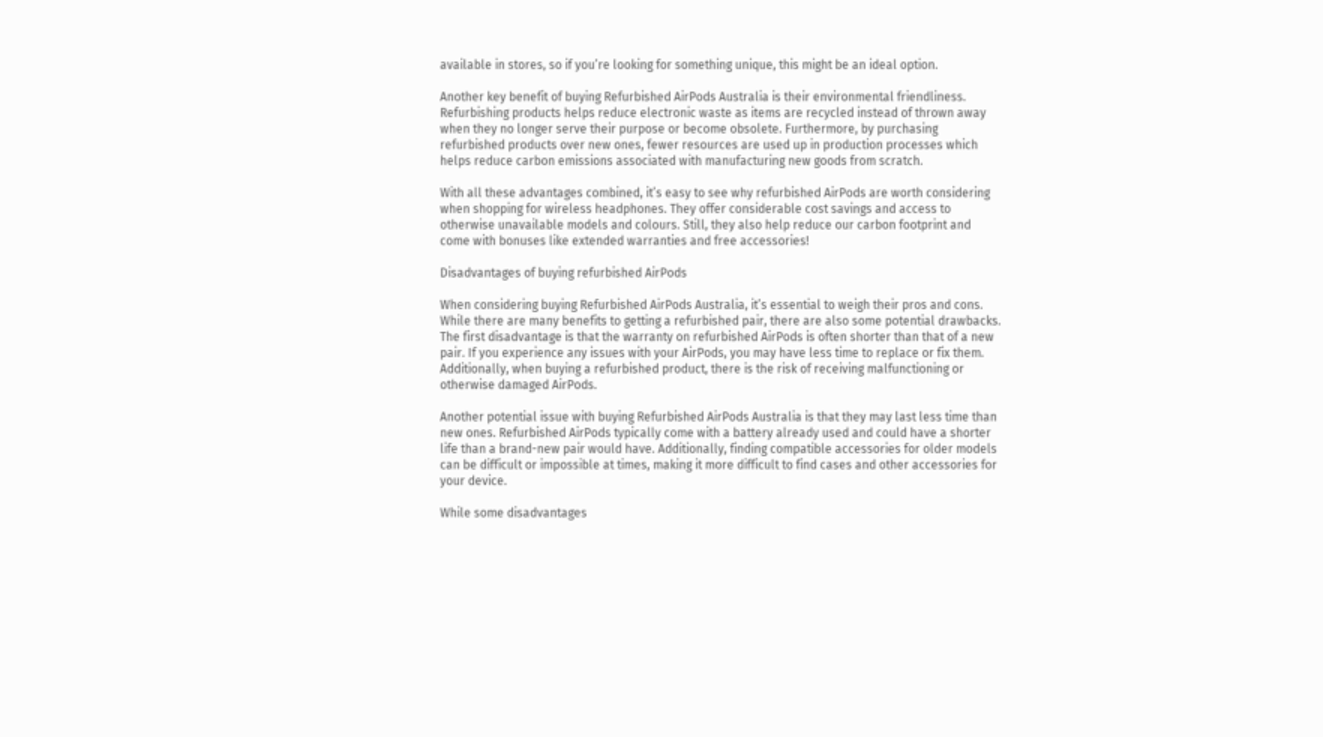available in stores, so if you’re looking for something unique, this might be an ideal option.

Another key benefit of buying Refurbished AirPods Australia is their environmental friendliness. Refurbishing products helps reduce electronic waste as items are recycled instead of thrown away when they no longer serve their purpose or become obsolete. Furthermore, by purchasing refurbished products over new ones, fewer resources are used up in production processes which helps reduce carbon emissions associated with manufacturing new goods from scratch.

With all these advantages combined, it’s easy to see why refurbished AirPods are worth considering when shopping for wireless headphones. They offer considerable cost savings and access to otherwise unavailable models and colours. Still, they also help reduce our carbon footprint and come with bonuses like extended warranties and free accessories!

Disadvantages of buying refurbished AirPods

When considering buying Refurbished AirPods Australia, it’s essential to weigh their pros and cons. While there are many benefits to getting a refurbished pair, there are also some potential drawbacks. The first disadvantage is that the warranty on refurbished AirPods is often shorter than that of a new pair. If you experience any issues with your AirPods, you may have less time to replace or fix them. Additionally, when buying a refurbished product, there is the risk of receiving malfunctioning or otherwise damaged AirPods.

Another potential issue with buying Refurbished AirPods Australia is that they may last less time than new ones. Refurbished AirPods typically come with a battery already used and could have a shorter life than a brand-new pair would have. Additionally, finding compatible accessories for older models can be difficult or impossible at times, making it more difficult to find cases and other accessories for your device.

While some disadvantages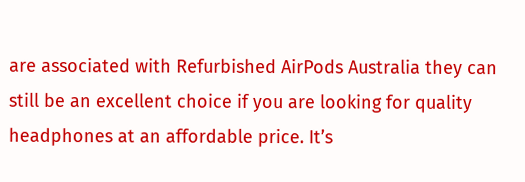are associated with Refurbished AirPods Australia they can still be an excellent choice if you are looking for quality headphones at an affordable price. It’s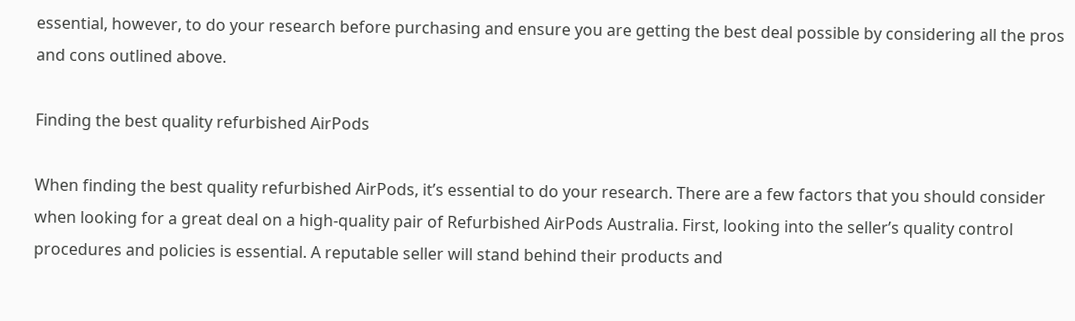essential, however, to do your research before purchasing and ensure you are getting the best deal possible by considering all the pros and cons outlined above.

Finding the best quality refurbished AirPods

When finding the best quality refurbished AirPods, it’s essential to do your research. There are a few factors that you should consider when looking for a great deal on a high-quality pair of Refurbished AirPods Australia. First, looking into the seller’s quality control procedures and policies is essential. A reputable seller will stand behind their products and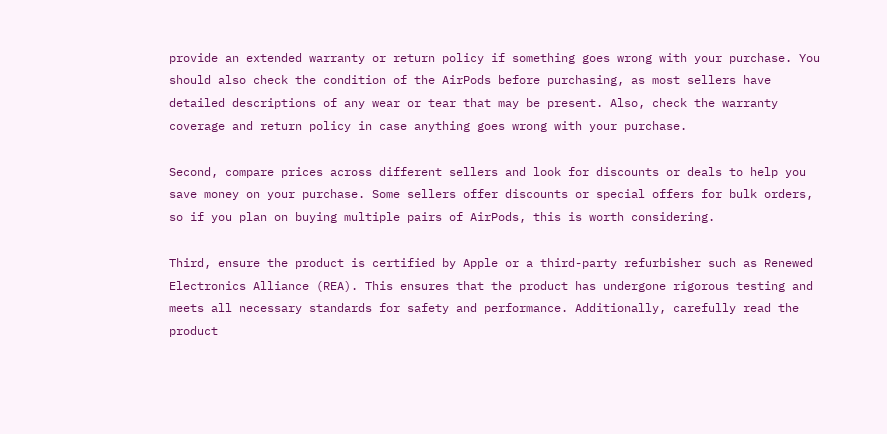provide an extended warranty or return policy if something goes wrong with your purchase. You should also check the condition of the AirPods before purchasing, as most sellers have detailed descriptions of any wear or tear that may be present. Also, check the warranty coverage and return policy in case anything goes wrong with your purchase.

Second, compare prices across different sellers and look for discounts or deals to help you save money on your purchase. Some sellers offer discounts or special offers for bulk orders, so if you plan on buying multiple pairs of AirPods, this is worth considering.

Third, ensure the product is certified by Apple or a third-party refurbisher such as Renewed Electronics Alliance (REA). This ensures that the product has undergone rigorous testing and meets all necessary standards for safety and performance. Additionally, carefully read the product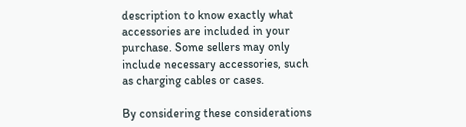description to know exactly what accessories are included in your purchase. Some sellers may only include necessary accessories, such as charging cables or cases.

By considering these considerations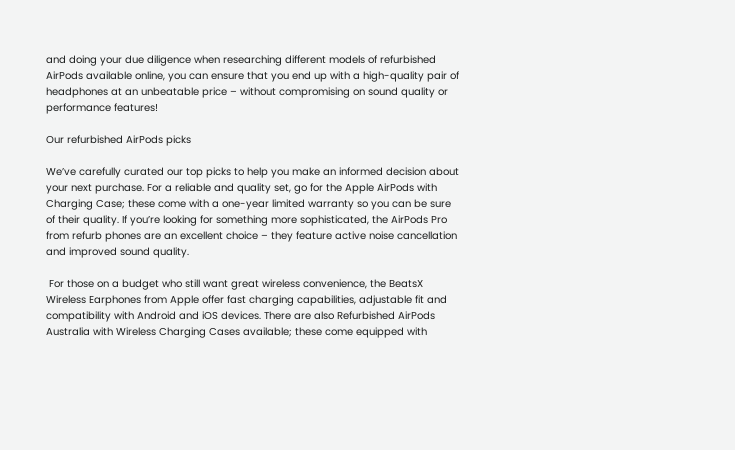and doing your due diligence when researching different models of refurbished AirPods available online, you can ensure that you end up with a high-quality pair of headphones at an unbeatable price – without compromising on sound quality or performance features!

Our refurbished AirPods picks

We’ve carefully curated our top picks to help you make an informed decision about your next purchase. For a reliable and quality set, go for the Apple AirPods with Charging Case; these come with a one-year limited warranty so you can be sure of their quality. If you’re looking for something more sophisticated, the AirPods Pro from refurb phones are an excellent choice – they feature active noise cancellation and improved sound quality.

 For those on a budget who still want great wireless convenience, the BeatsX Wireless Earphones from Apple offer fast charging capabilities, adjustable fit and compatibility with Android and iOS devices. There are also Refurbished AirPods Australia with Wireless Charging Cases available; these come equipped with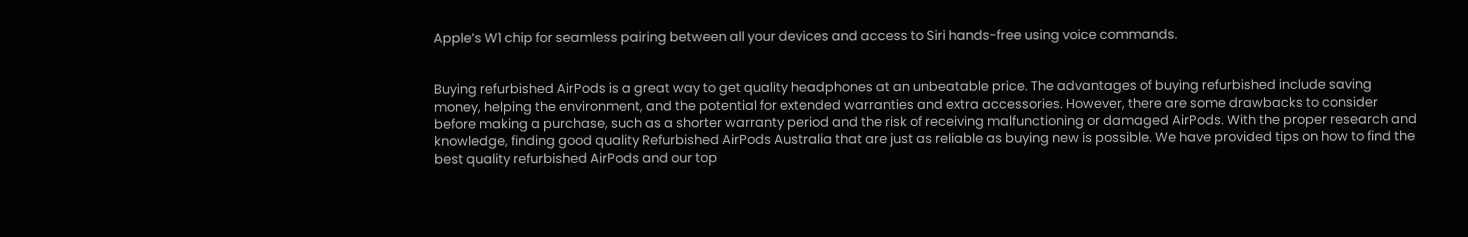Apple’s W1 chip for seamless pairing between all your devices and access to Siri hands-free using voice commands.


Buying refurbished AirPods is a great way to get quality headphones at an unbeatable price. The advantages of buying refurbished include saving money, helping the environment, and the potential for extended warranties and extra accessories. However, there are some drawbacks to consider before making a purchase, such as a shorter warranty period and the risk of receiving malfunctioning or damaged AirPods. With the proper research and knowledge, finding good quality Refurbished AirPods Australia that are just as reliable as buying new is possible. We have provided tips on how to find the best quality refurbished AirPods and our top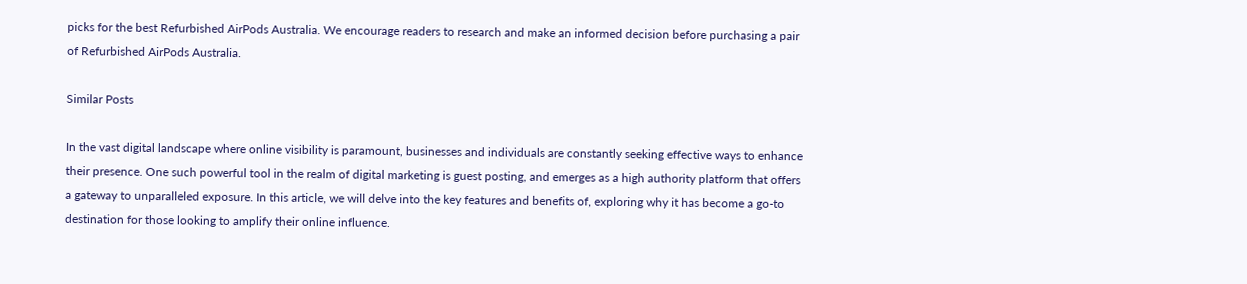picks for the best Refurbished AirPods Australia. We encourage readers to research and make an informed decision before purchasing a pair of Refurbished AirPods Australia.

Similar Posts

In the vast digital landscape where online visibility is paramount, businesses and individuals are constantly seeking effective ways to enhance their presence. One such powerful tool in the realm of digital marketing is guest posting, and emerges as a high authority platform that offers a gateway to unparalleled exposure. In this article, we will delve into the key features and benefits of, exploring why it has become a go-to destination for those looking to amplify their online influence.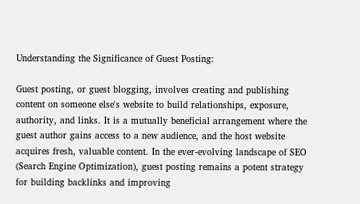Understanding the Significance of Guest Posting:

Guest posting, or guest blogging, involves creating and publishing content on someone else's website to build relationships, exposure, authority, and links. It is a mutually beneficial arrangement where the guest author gains access to a new audience, and the host website acquires fresh, valuable content. In the ever-evolving landscape of SEO (Search Engine Optimization), guest posting remains a potent strategy for building backlinks and improving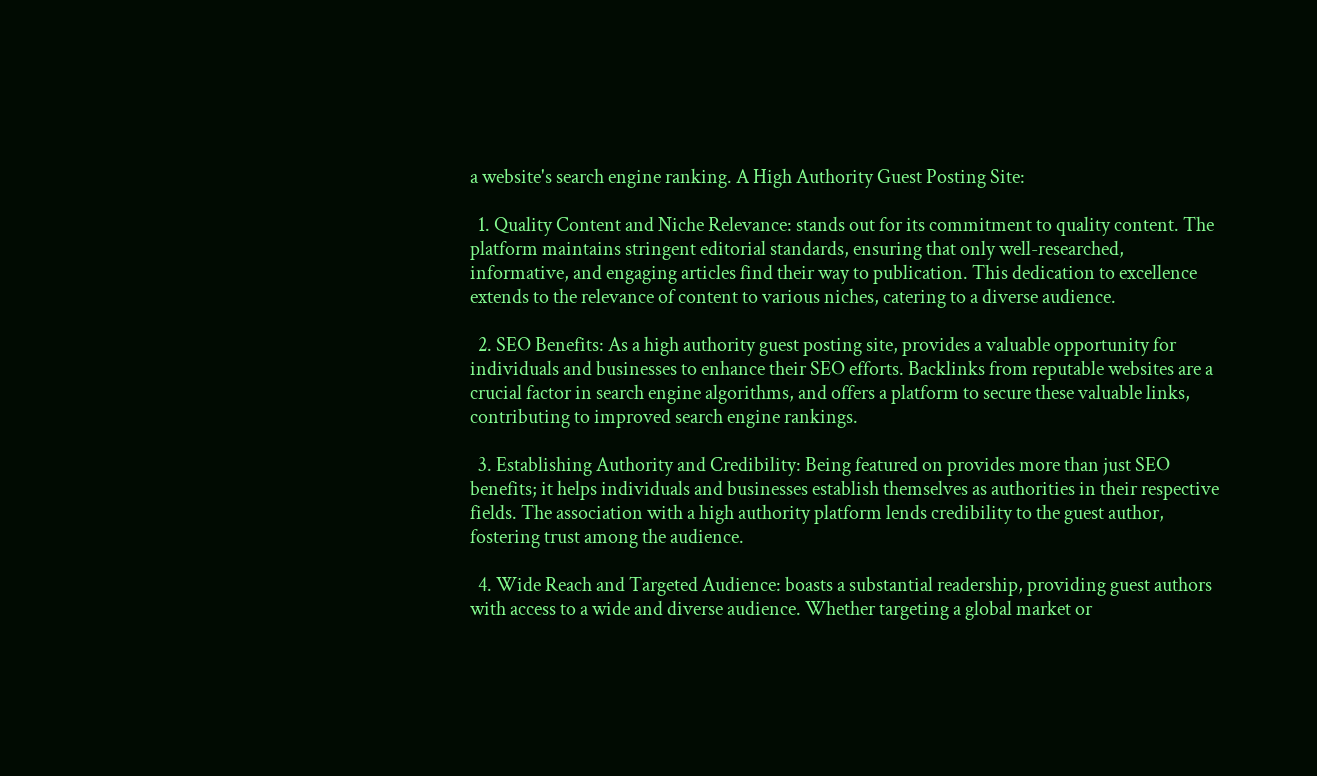a website's search engine ranking. A High Authority Guest Posting Site:

  1. Quality Content and Niche Relevance: stands out for its commitment to quality content. The platform maintains stringent editorial standards, ensuring that only well-researched, informative, and engaging articles find their way to publication. This dedication to excellence extends to the relevance of content to various niches, catering to a diverse audience.

  2. SEO Benefits: As a high authority guest posting site, provides a valuable opportunity for individuals and businesses to enhance their SEO efforts. Backlinks from reputable websites are a crucial factor in search engine algorithms, and offers a platform to secure these valuable links, contributing to improved search engine rankings.

  3. Establishing Authority and Credibility: Being featured on provides more than just SEO benefits; it helps individuals and businesses establish themselves as authorities in their respective fields. The association with a high authority platform lends credibility to the guest author, fostering trust among the audience.

  4. Wide Reach and Targeted Audience: boasts a substantial readership, providing guest authors with access to a wide and diverse audience. Whether targeting a global market or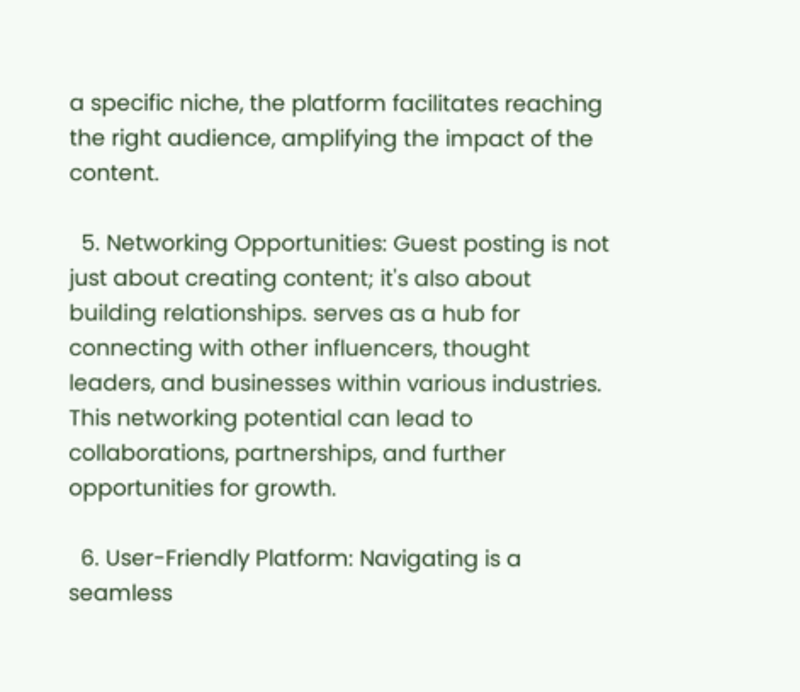a specific niche, the platform facilitates reaching the right audience, amplifying the impact of the content.

  5. Networking Opportunities: Guest posting is not just about creating content; it's also about building relationships. serves as a hub for connecting with other influencers, thought leaders, and businesses within various industries. This networking potential can lead to collaborations, partnerships, and further opportunities for growth.

  6. User-Friendly Platform: Navigating is a seamless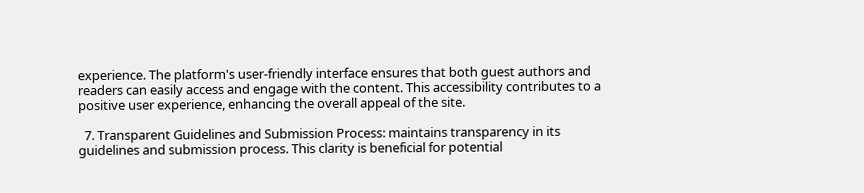experience. The platform's user-friendly interface ensures that both guest authors and readers can easily access and engage with the content. This accessibility contributes to a positive user experience, enhancing the overall appeal of the site.

  7. Transparent Guidelines and Submission Process: maintains transparency in its guidelines and submission process. This clarity is beneficial for potential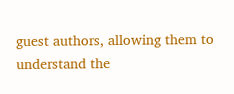guest authors, allowing them to understand the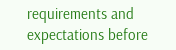requirements and expectations before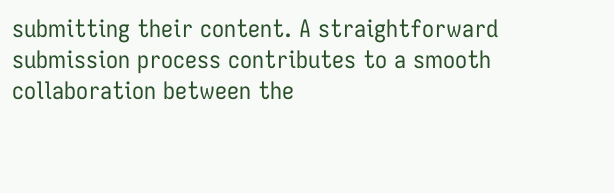submitting their content. A straightforward submission process contributes to a smooth collaboration between the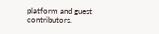platform and guest contributors.